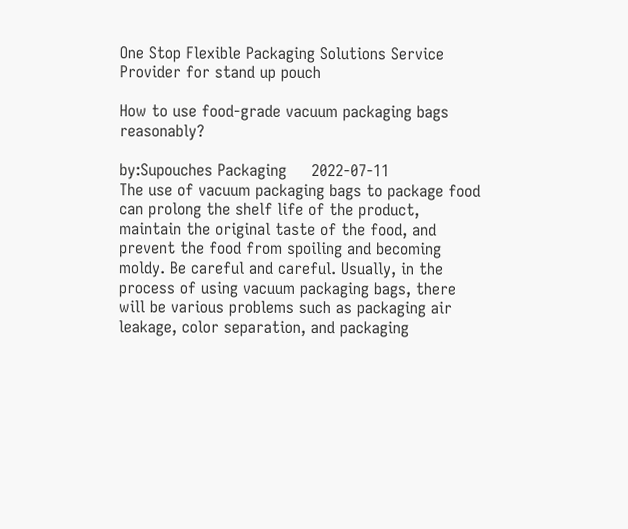One Stop Flexible Packaging Solutions Service Provider for stand up pouch

How to use food-grade vacuum packaging bags reasonably?

by:Supouches Packaging     2022-07-11
The use of vacuum packaging bags to package food can prolong the shelf life of the product, maintain the original taste of the food, and prevent the food from spoiling and becoming moldy. Be careful and careful. Usually, in the process of using vacuum packaging bags, there will be various problems such as packaging air leakage, color separation, and packaging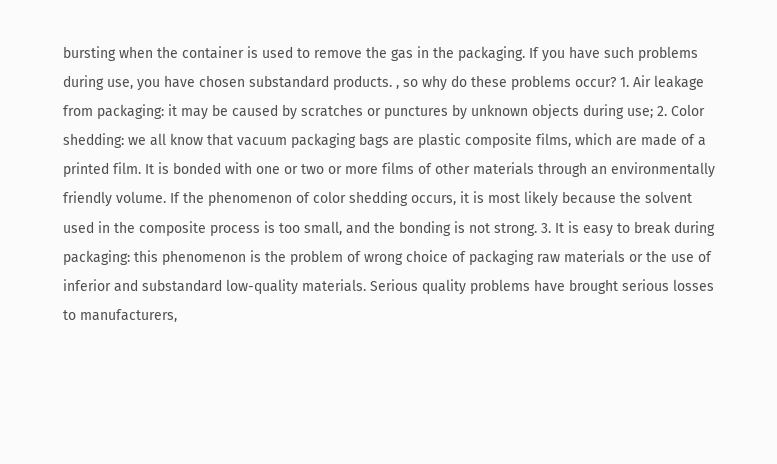bursting when the container is used to remove the gas in the packaging. If you have such problems during use, you have chosen substandard products. , so why do these problems occur? 1. Air leakage from packaging: it may be caused by scratches or punctures by unknown objects during use; 2. Color shedding: we all know that vacuum packaging bags are plastic composite films, which are made of a printed film. It is bonded with one or two or more films of other materials through an environmentally friendly volume. If the phenomenon of color shedding occurs, it is most likely because the solvent used in the composite process is too small, and the bonding is not strong. 3. It is easy to break during packaging: this phenomenon is the problem of wrong choice of packaging raw materials or the use of inferior and substandard low-quality materials. Serious quality problems have brought serious losses to manufacturers,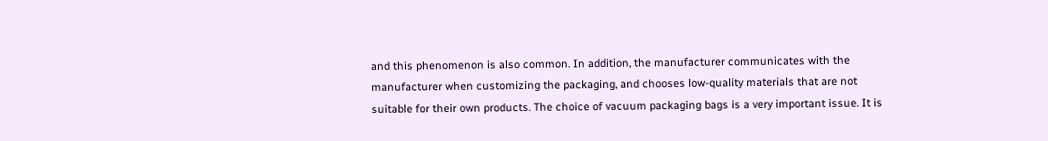and this phenomenon is also common. In addition, the manufacturer communicates with the manufacturer when customizing the packaging, and chooses low-quality materials that are not suitable for their own products. The choice of vacuum packaging bags is a very important issue. It is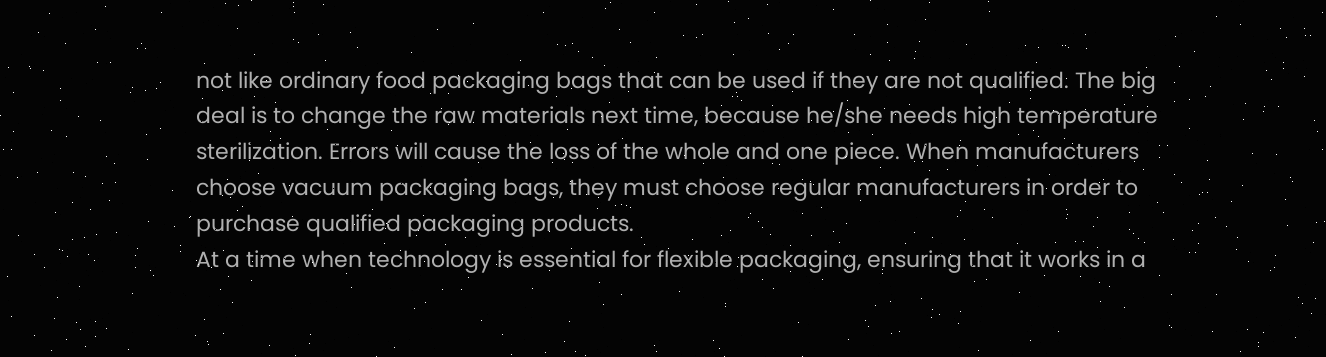not like ordinary food packaging bags that can be used if they are not qualified. The big deal is to change the raw materials next time, because he/she needs high temperature sterilization. Errors will cause the loss of the whole and one piece. When manufacturers choose vacuum packaging bags, they must choose regular manufacturers in order to purchase qualified packaging products.
At a time when technology is essential for flexible packaging, ensuring that it works in a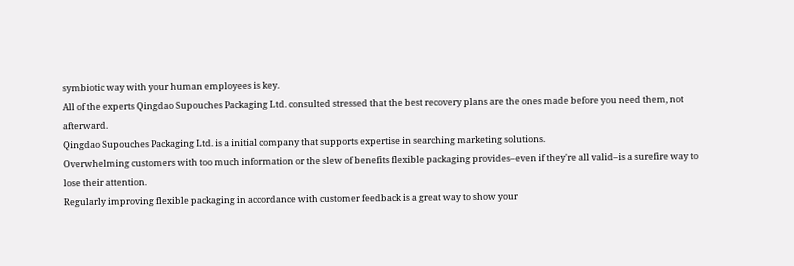symbiotic way with your human employees is key.
All of the experts Qingdao Supouches Packaging Ltd. consulted stressed that the best recovery plans are the ones made before you need them, not afterward.
Qingdao Supouches Packaging Ltd. is a initial company that supports expertise in searching marketing solutions.
Overwhelming customers with too much information or the slew of benefits flexible packaging provides–even if they're all valid–is a surefire way to lose their attention.
Regularly improving flexible packaging in accordance with customer feedback is a great way to show your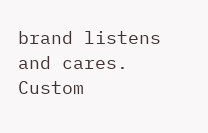brand listens and cares.
Custom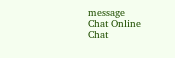message
Chat Online
Chat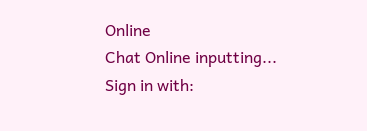Online
Chat Online inputting...
Sign in with: